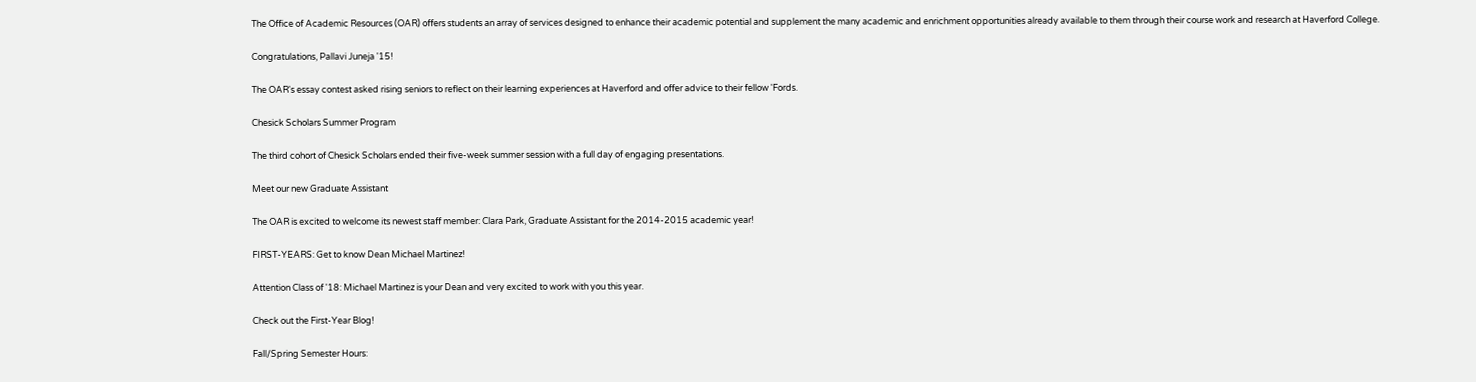The Office of Academic Resources (OAR) offers students an array of services designed to enhance their academic potential and supplement the many academic and enrichment opportunities already available to them through their course work and research at Haverford College.

Congratulations, Pallavi Juneja '15!

The OAR's essay contest asked rising seniors to reflect on their learning experiences at Haverford and offer advice to their fellow 'Fords.

Chesick Scholars Summer Program

The third cohort of Chesick Scholars ended their five-week summer session with a full day of engaging presentations.

Meet our new Graduate Assistant

The OAR is excited to welcome its newest staff member: Clara Park, Graduate Assistant for the 2014-2015 academic year!

FIRST-YEARS: Get to know Dean Michael Martinez!

Attention Class of '18: Michael Martinez is your Dean and very excited to work with you this year.

Check out the First-Year Blog!

Fall/Spring Semester Hours: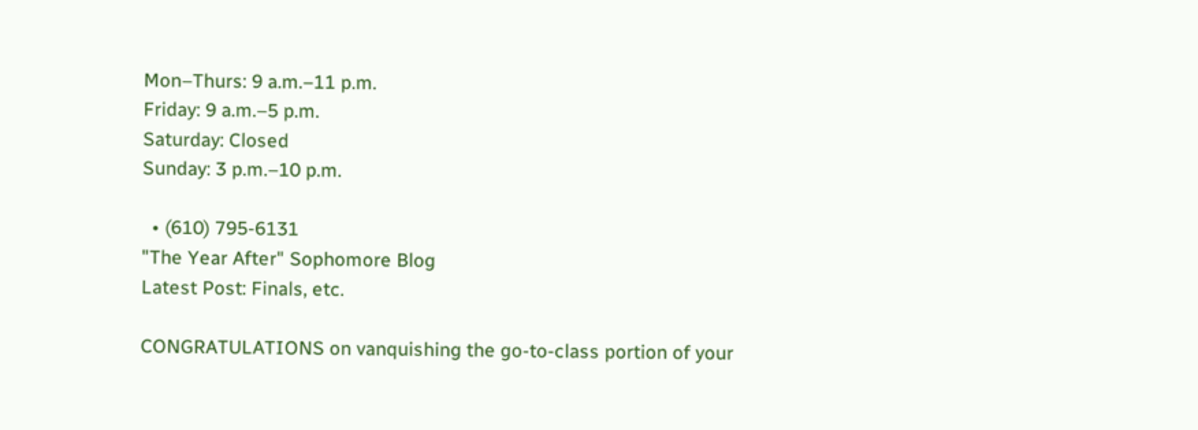Mon–Thurs: 9 a.m.–11 p.m.
Friday: 9 a.m.–5 p.m.
Saturday: Closed
Sunday: 3 p.m.–10 p.m.

  • (610) 795-6131
"The Year After" Sophomore Blog
Latest Post: Finals, etc.

CONGRATULATIONS on vanquishing the go-to-class portion of your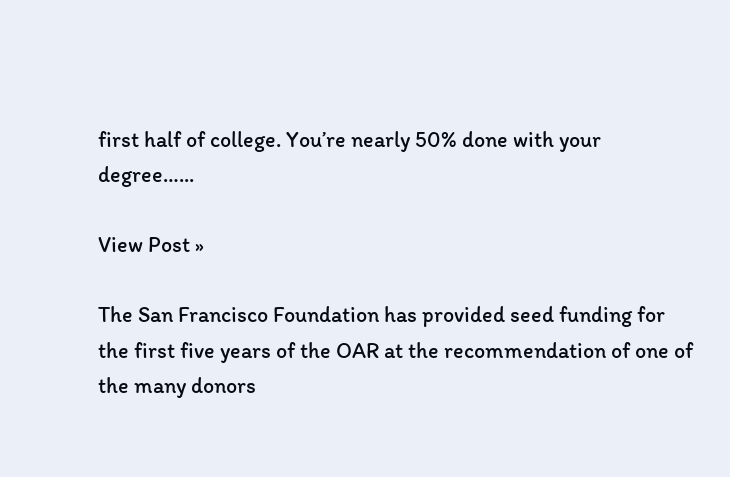first half of college. You’re nearly 50% done with your degree…...

View Post »

The San Francisco Foundation has provided seed funding for the first five years of the OAR at the recommendation of one of the many donors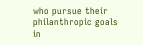who pursue their philanthropic goals in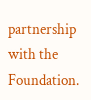partnership with the Foundation.